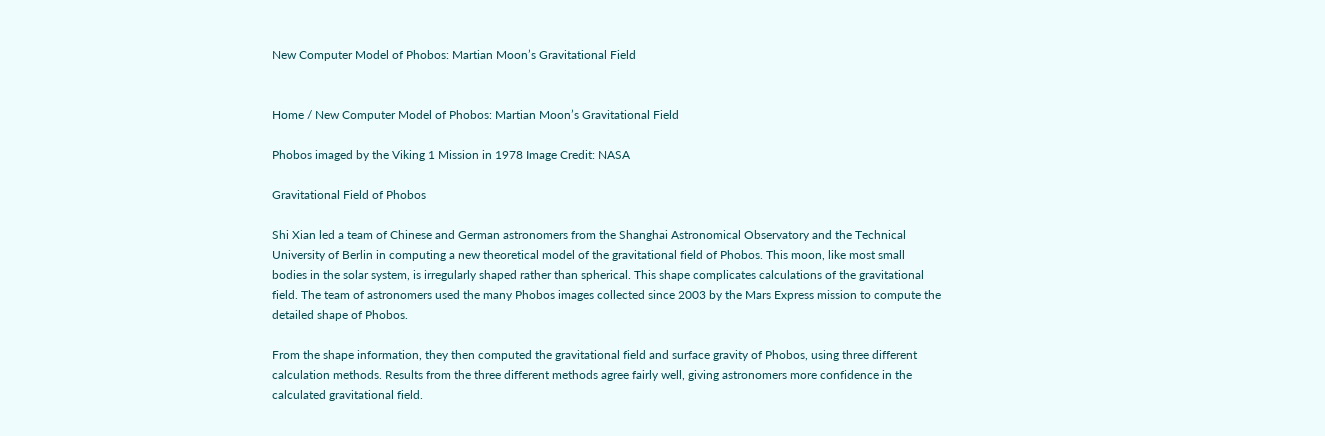New Computer Model of Phobos: Martian Moon’s Gravitational Field


Home / New Computer Model of Phobos: Martian Moon’s Gravitational Field

Phobos imaged by the Viking 1 Mission in 1978 Image Credit: NASA

Gravitational Field of Phobos

Shi Xian led a team of Chinese and German astronomers from the Shanghai Astronomical Observatory and the Technical University of Berlin in computing a new theoretical model of the gravitational field of Phobos. This moon, like most small bodies in the solar system, is irregularly shaped rather than spherical. This shape complicates calculations of the gravitational field. The team of astronomers used the many Phobos images collected since 2003 by the Mars Express mission to compute the detailed shape of Phobos.

From the shape information, they then computed the gravitational field and surface gravity of Phobos, using three different calculation methods. Results from the three different methods agree fairly well, giving astronomers more confidence in the calculated gravitational field.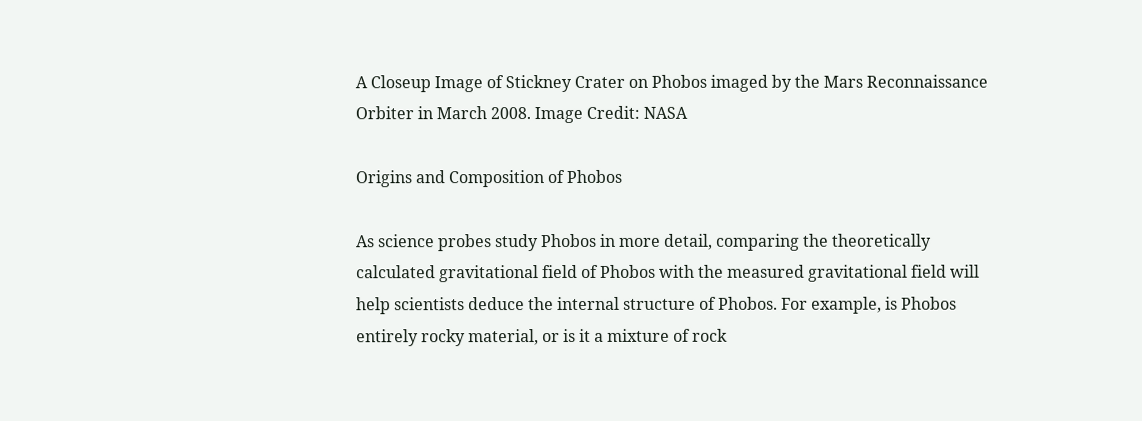A Closeup Image of Stickney Crater on Phobos imaged by the Mars Reconnaissance Orbiter in March 2008. Image Credit: NASA

Origins and Composition of Phobos

As science probes study Phobos in more detail, comparing the theoretically calculated gravitational field of Phobos with the measured gravitational field will help scientists deduce the internal structure of Phobos. For example, is Phobos entirely rocky material, or is it a mixture of rock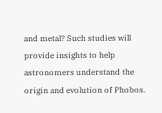and metal? Such studies will provide insights to help astronomers understand the origin and evolution of Phobos.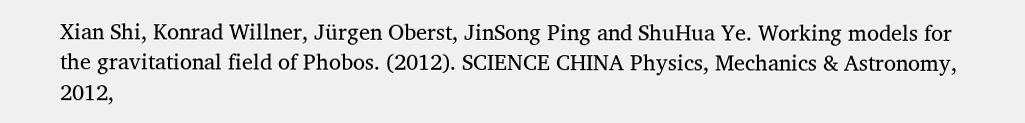Xian Shi, Konrad Willner, Jürgen Oberst, JinSong Ping and ShuHua Ye. Working models for the gravitational field of Phobos. (2012). SCIENCE CHINA Physics, Mechanics & Astronomy, 2012,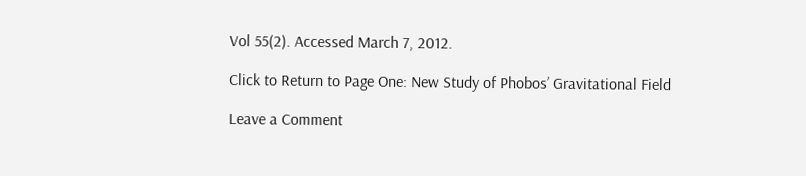Vol 55(2). Accessed March 7, 2012.

Click to Return to Page One: New Study of Phobos’ Gravitational Field

Leave a Comment